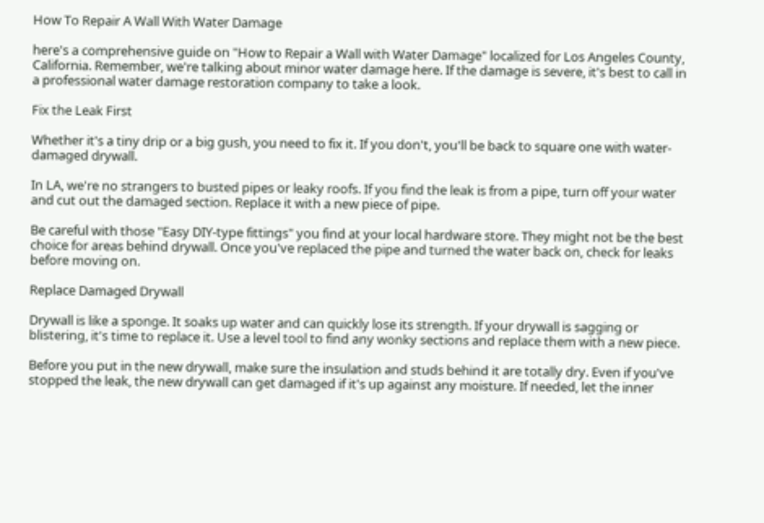How To Repair A Wall With Water Damage

here's a comprehensive guide on "How to Repair a Wall with Water Damage" localized for Los Angeles County, California. Remember, we're talking about minor water damage here. If the damage is severe, it's best to call in a professional water damage restoration company to take a look.

Fix the Leak First

Whether it's a tiny drip or a big gush, you need to fix it. If you don't, you'll be back to square one with water-damaged drywall.

In LA, we're no strangers to busted pipes or leaky roofs. If you find the leak is from a pipe, turn off your water and cut out the damaged section. Replace it with a new piece of pipe.

Be careful with those "Easy DIY-type fittings" you find at your local hardware store. They might not be the best choice for areas behind drywall. Once you've replaced the pipe and turned the water back on, check for leaks before moving on.

Replace Damaged Drywall

Drywall is like a sponge. It soaks up water and can quickly lose its strength. If your drywall is sagging or blistering, it's time to replace it. Use a level tool to find any wonky sections and replace them with a new piece.

Before you put in the new drywall, make sure the insulation and studs behind it are totally dry. Even if you've stopped the leak, the new drywall can get damaged if it's up against any moisture. If needed, let the inner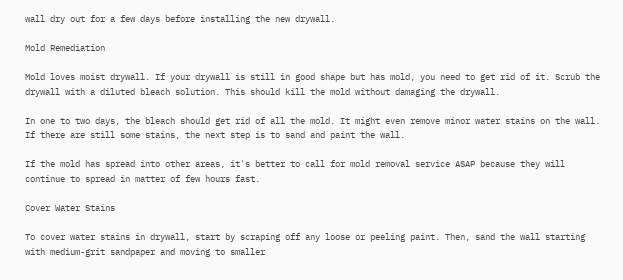wall dry out for a few days before installing the new drywall.

Mold Remediation

Mold loves moist drywall. If your drywall is still in good shape but has mold, you need to get rid of it. Scrub the drywall with a diluted bleach solution. This should kill the mold without damaging the drywall.

In one to two days, the bleach should get rid of all the mold. It might even remove minor water stains on the wall. If there are still some stains, the next step is to sand and paint the wall.

If the mold has spread into other areas, it's better to call for mold removal service ASAP because they will continue to spread in matter of few hours fast.

Cover Water Stains

To cover water stains in drywall, start by scraping off any loose or peeling paint. Then, sand the wall starting with medium-grit sandpaper and moving to smaller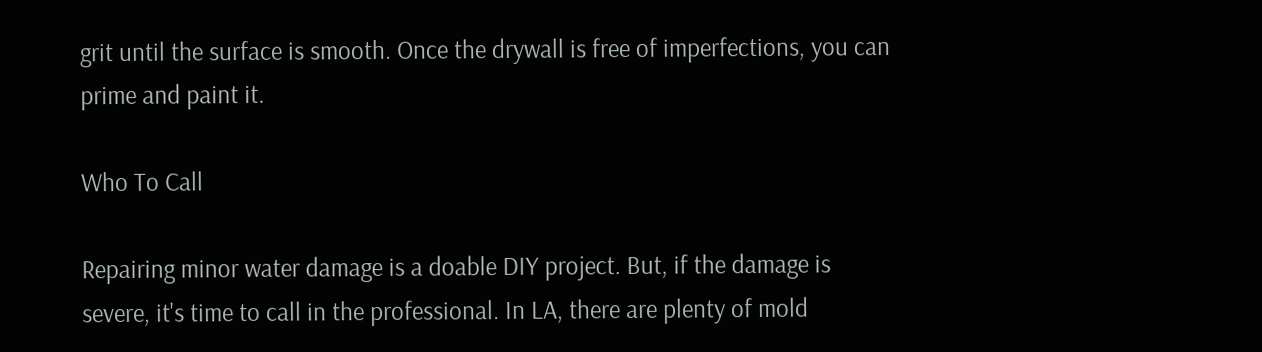grit until the surface is smooth. Once the drywall is free of imperfections, you can prime and paint it.

Who To Call

Repairing minor water damage is a doable DIY project. But, if the damage is severe, it's time to call in the professional. In LA, there are plenty of mold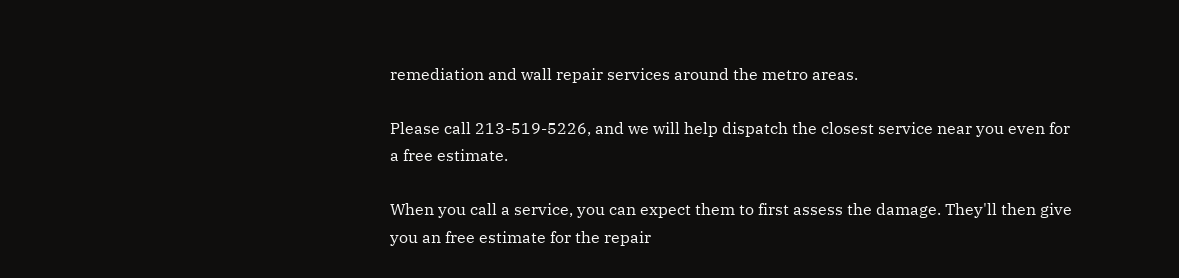remediation and wall repair services around the metro areas.

Please call 213-519-5226, and we will help dispatch the closest service near you even for a free estimate.

When you call a service, you can expect them to first assess the damage. They'll then give you an free estimate for the repair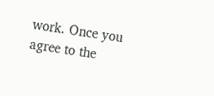work. Once you agree to the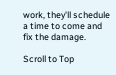work, they'll schedule a time to come and fix the damage.

Scroll to Top